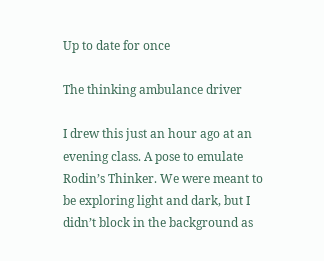Up to date for once

The thinking ambulance driver

I drew this just an hour ago at an evening class. A pose to emulate Rodin’s Thinker. We were meant to be exploring light and dark, but I didn’t block in the background as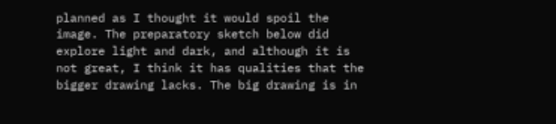planned as I thought it would spoil the image. The preparatory sketch below did explore light and dark, and although it is not great, I think it has qualities that the bigger drawing lacks. The big drawing is in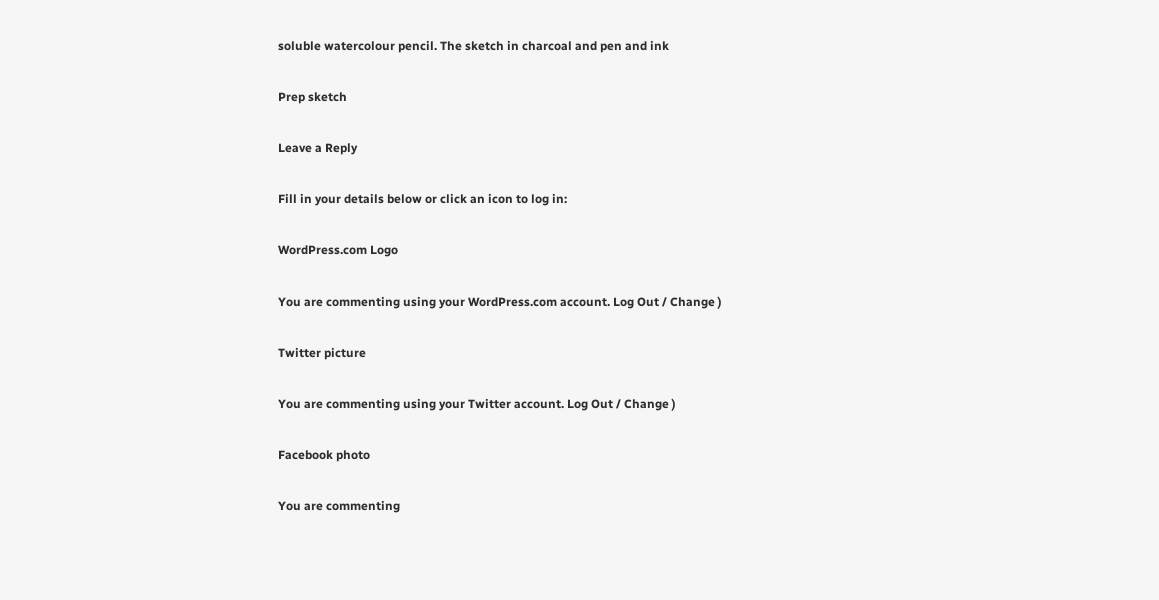soluble watercolour pencil. The sketch in charcoal and pen and ink

Prep sketch

Leave a Reply

Fill in your details below or click an icon to log in:

WordPress.com Logo

You are commenting using your WordPress.com account. Log Out / Change )

Twitter picture

You are commenting using your Twitter account. Log Out / Change )

Facebook photo

You are commenting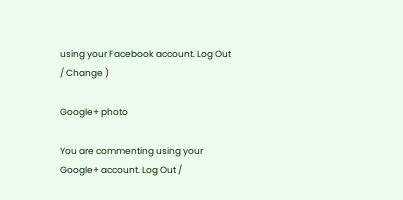using your Facebook account. Log Out / Change )

Google+ photo

You are commenting using your Google+ account. Log Out /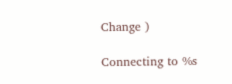Change )

Connecting to %s